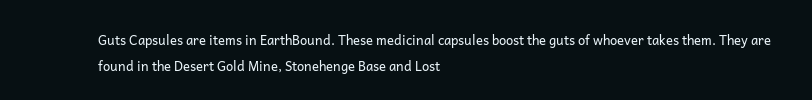Guts Capsules are items in EarthBound. These medicinal capsules boost the guts of whoever takes them. They are found in the Desert Gold Mine, Stonehenge Base and Lost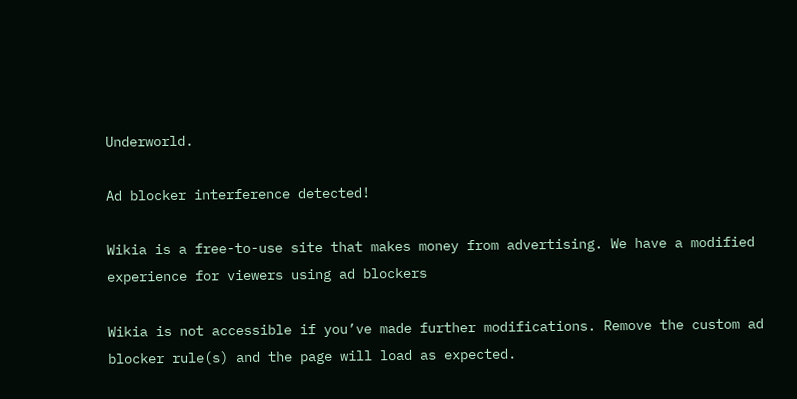Underworld.

Ad blocker interference detected!

Wikia is a free-to-use site that makes money from advertising. We have a modified experience for viewers using ad blockers

Wikia is not accessible if you’ve made further modifications. Remove the custom ad blocker rule(s) and the page will load as expected.